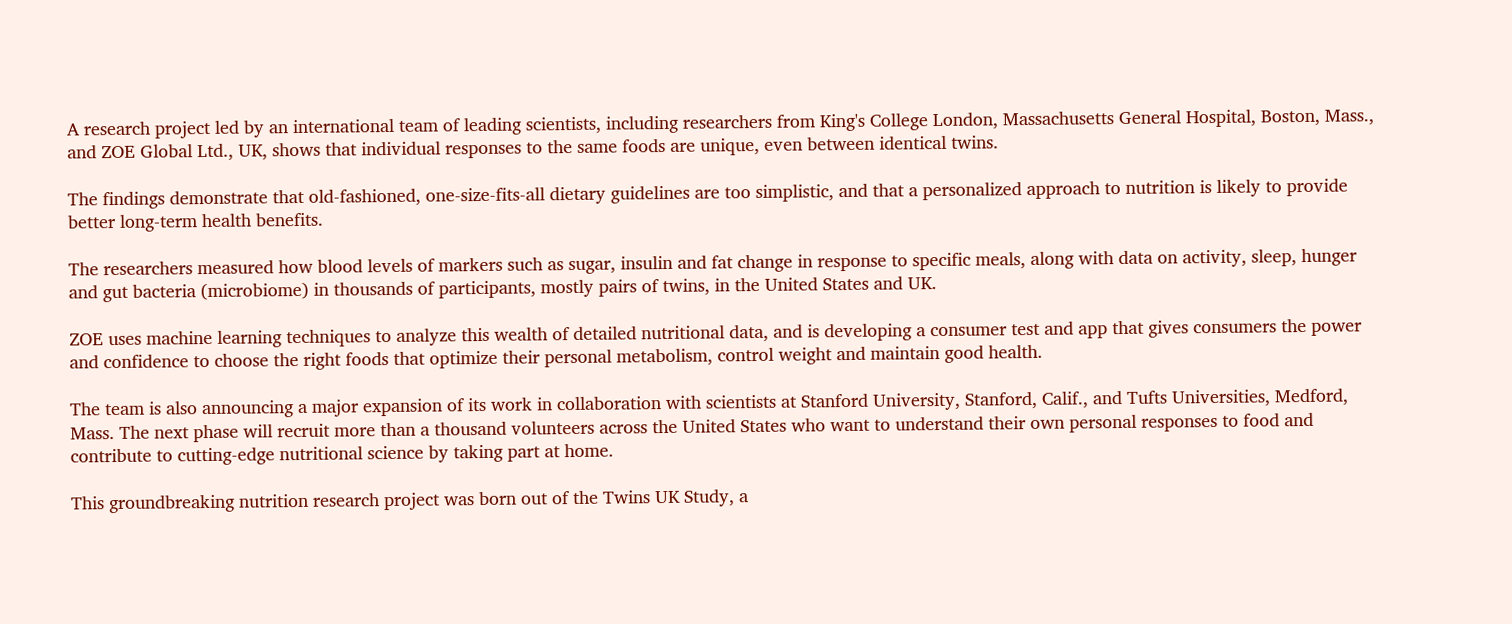A research project led by an international team of leading scientists, including researchers from King's College London, Massachusetts General Hospital, Boston, Mass., and ZOE Global Ltd., UK, shows that individual responses to the same foods are unique, even between identical twins.

The findings demonstrate that old-fashioned, one-size-fits-all dietary guidelines are too simplistic, and that a personalized approach to nutrition is likely to provide better long-term health benefits.

The researchers measured how blood levels of markers such as sugar, insulin and fat change in response to specific meals, along with data on activity, sleep, hunger and gut bacteria (microbiome) in thousands of participants, mostly pairs of twins, in the United States and UK.

ZOE uses machine learning techniques to analyze this wealth of detailed nutritional data, and is developing a consumer test and app that gives consumers the power and confidence to choose the right foods that optimize their personal metabolism, control weight and maintain good health.

The team is also announcing a major expansion of its work in collaboration with scientists at Stanford University, Stanford, Calif., and Tufts Universities, Medford, Mass. The next phase will recruit more than a thousand volunteers across the United States who want to understand their own personal responses to food and contribute to cutting-edge nutritional science by taking part at home.

This groundbreaking nutrition research project was born out of the Twins UK Study, a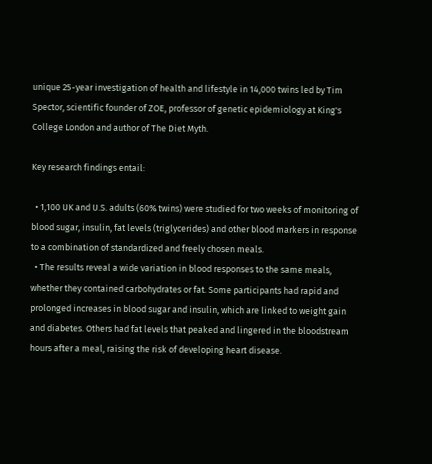unique 25-year investigation of health and lifestyle in 14,000 twins led by Tim Spector, scientific founder of ZOE, professor of genetic epidemiology at King's College London and author of The Diet Myth.

Key research findings entail:

  • 1,100 UK and U.S. adults (60% twins) were studied for two weeks of monitoring of blood sugar, insulin, fat levels (triglycerides) and other blood markers in response to a combination of standardized and freely chosen meals.
  • The results reveal a wide variation in blood responses to the same meals, whether they contained carbohydrates or fat. Some participants had rapid and prolonged increases in blood sugar and insulin, which are linked to weight gain and diabetes. Others had fat levels that peaked and lingered in the bloodstream hours after a meal, raising the risk of developing heart disease.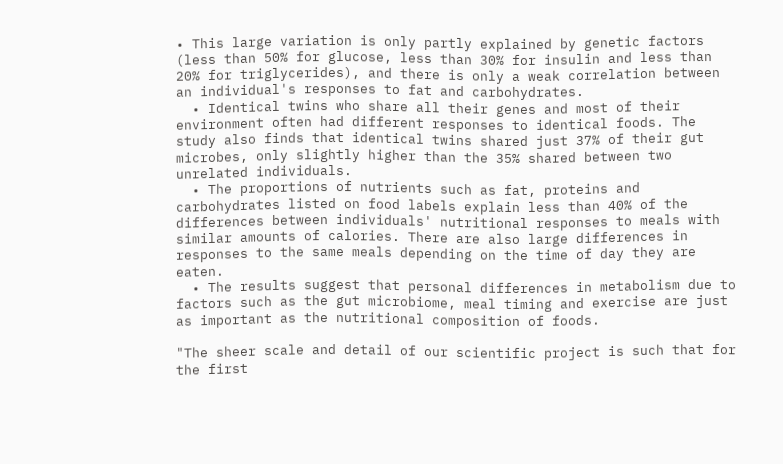• This large variation is only partly explained by genetic factors (less than 50% for glucose, less than 30% for insulin and less than 20% for triglycerides), and there is only a weak correlation between an individual's responses to fat and carbohydrates.
  • Identical twins who share all their genes and most of their environment often had different responses to identical foods. The study also finds that identical twins shared just 37% of their gut microbes, only slightly higher than the 35% shared between two unrelated individuals.
  • The proportions of nutrients such as fat, proteins and carbohydrates listed on food labels explain less than 40% of the differences between individuals' nutritional responses to meals with similar amounts of calories. There are also large differences in responses to the same meals depending on the time of day they are eaten.
  • The results suggest that personal differences in metabolism due to factors such as the gut microbiome, meal timing and exercise are just as important as the nutritional composition of foods.

"The sheer scale and detail of our scientific project is such that for the first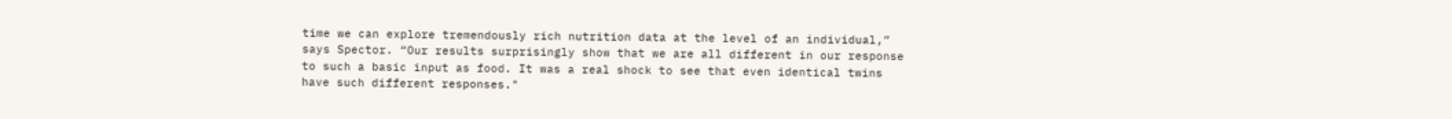time we can explore tremendously rich nutrition data at the level of an individual,” says Spector. “Our results surprisingly show that we are all different in our response to such a basic input as food. It was a real shock to see that even identical twins have such different responses."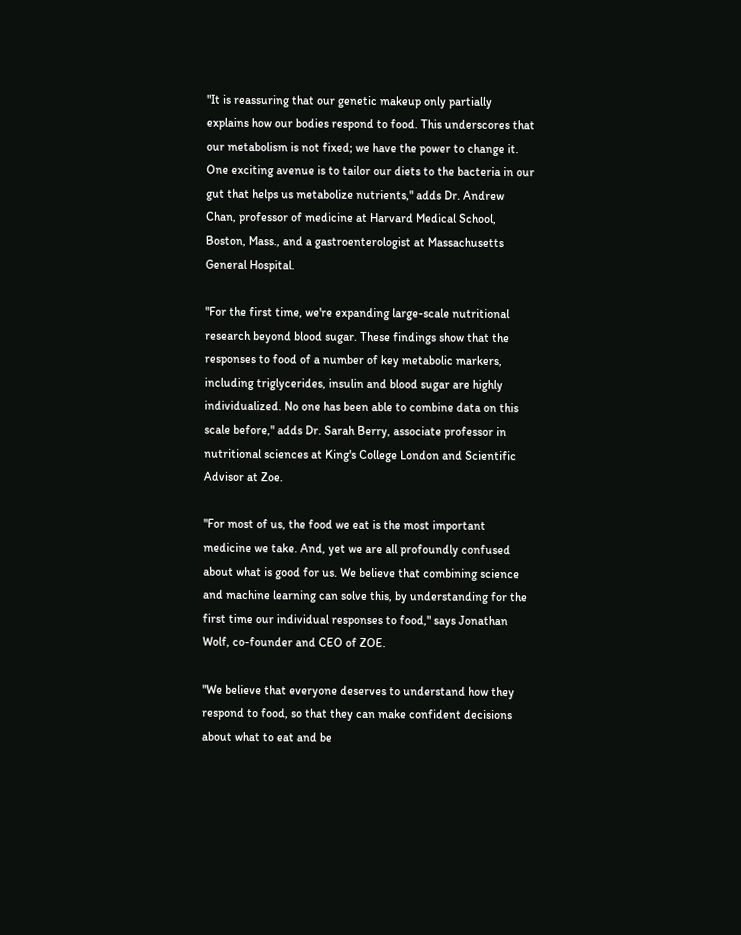"It is reassuring that our genetic makeup only partially explains how our bodies respond to food. This underscores that our metabolism is not fixed; we have the power to change it. One exciting avenue is to tailor our diets to the bacteria in our gut that helps us metabolize nutrients," adds Dr. Andrew Chan, professor of medicine at Harvard Medical School, Boston, Mass., and a gastroenterologist at Massachusetts General Hospital.

"For the first time, we're expanding large-scale nutritional research beyond blood sugar. These findings show that the responses to food of a number of key metabolic markers, including triglycerides, insulin and blood sugar are highly individualized. No one has been able to combine data on this scale before," adds Dr. Sarah Berry, associate professor in nutritional sciences at King's College London and Scientific Advisor at Zoe.

"For most of us, the food we eat is the most important medicine we take. And, yet we are all profoundly confused about what is good for us. We believe that combining science and machine learning can solve this, by understanding for the first time our individual responses to food," says Jonathan Wolf, co-founder and CEO of ZOE.

"We believe that everyone deserves to understand how they respond to food, so that they can make confident decisions about what to eat and be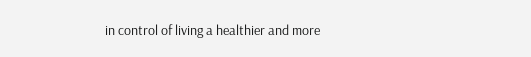in control of living a healthier and more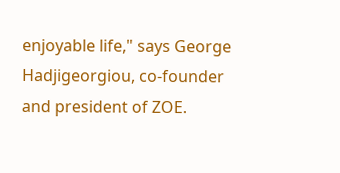enjoyable life," says George Hadjigeorgiou, co-founder and president of ZOE.